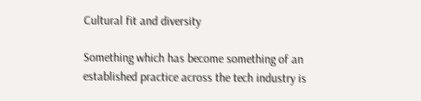Cultural fit and diversity

Something which has become something of an established practice across the tech industry is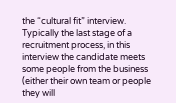the “cultural fit” interview. Typically the last stage of a recruitment process, in this interview the candidate meets some people from the business (either their own team or people they will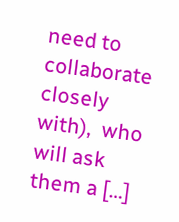need to collaborate closely with),  who will ask them a […]